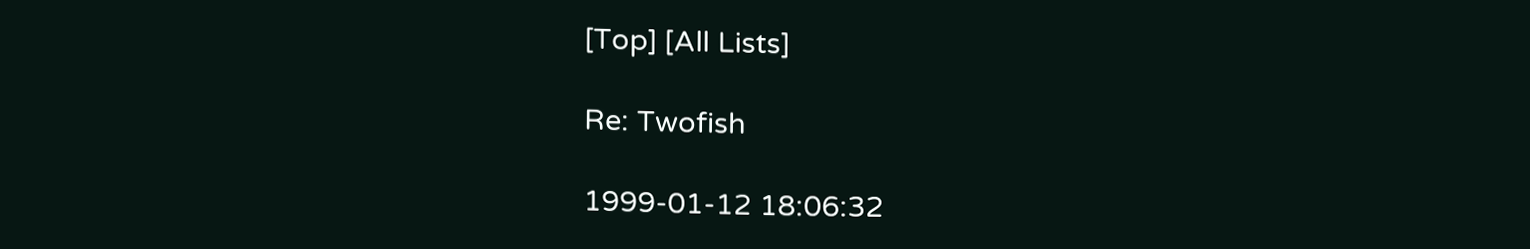[Top] [All Lists]

Re: Twofish

1999-01-12 18:06:32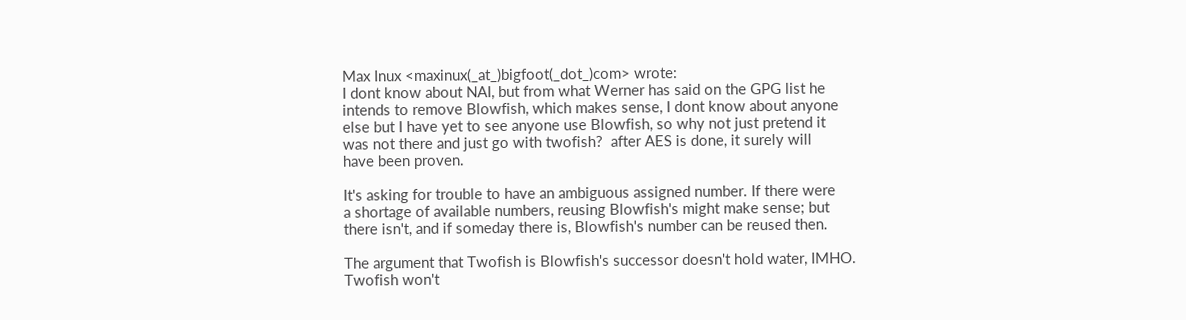Max Inux <maxinux(_at_)bigfoot(_dot_)com> wrote:
I dont know about NAI, but from what Werner has said on the GPG list he
intends to remove Blowfish, which makes sense, I dont know about anyone
else but I have yet to see anyone use Blowfish, so why not just pretend it
was not there and just go with twofish?  after AES is done, it surely will
have been proven.

It's asking for trouble to have an ambiguous assigned number. If there were
a shortage of available numbers, reusing Blowfish's might make sense; but
there isn't, and if someday there is, Blowfish's number can be reused then.

The argument that Twofish is Blowfish's successor doesn't hold water, IMHO.
Twofish won't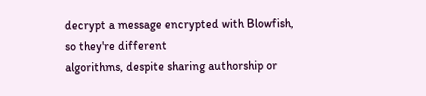decrypt a message encrypted with Blowfish, so they're different
algorithms, despite sharing authorship or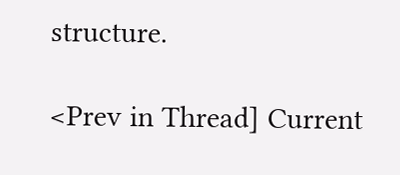structure.

<Prev in Thread] Current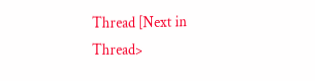Thread [Next in Thread>